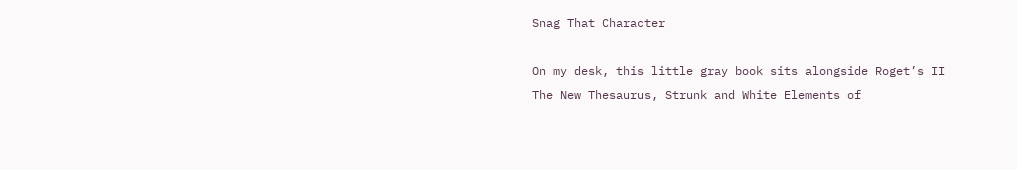Snag That Character

On my desk, this little gray book sits alongside Roget’s II The New Thesaurus, Strunk and White Elements of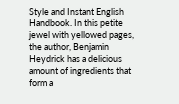Style and Instant English Handbook. In this petite jewel with yellowed pages, the author, Benjamin Heydrick has a delicious amount of ingredients that form a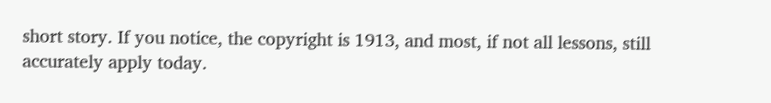short story. If you notice, the copyright is 1913, and most, if not all lessons, still accurately apply today.